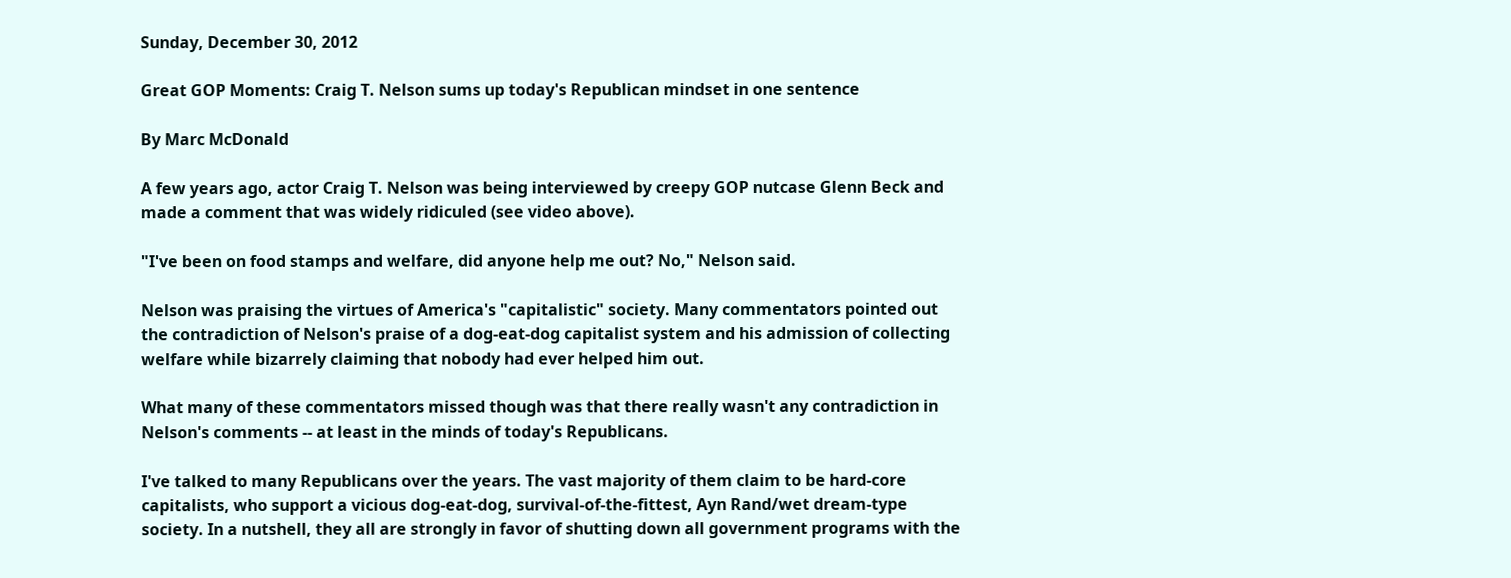Sunday, December 30, 2012

Great GOP Moments: Craig T. Nelson sums up today's Republican mindset in one sentence

By Marc McDonald

A few years ago, actor Craig T. Nelson was being interviewed by creepy GOP nutcase Glenn Beck and made a comment that was widely ridiculed (see video above).

"I've been on food stamps and welfare, did anyone help me out? No," Nelson said.

Nelson was praising the virtues of America's "capitalistic" society. Many commentators pointed out the contradiction of Nelson's praise of a dog-eat-dog capitalist system and his admission of collecting welfare while bizarrely claiming that nobody had ever helped him out.

What many of these commentators missed though was that there really wasn't any contradiction in Nelson's comments -- at least in the minds of today's Republicans.

I've talked to many Republicans over the years. The vast majority of them claim to be hard-core capitalists, who support a vicious dog-eat-dog, survival-of-the-fittest, Ayn Rand/wet dream-type society. In a nutshell, they all are strongly in favor of shutting down all government programs with the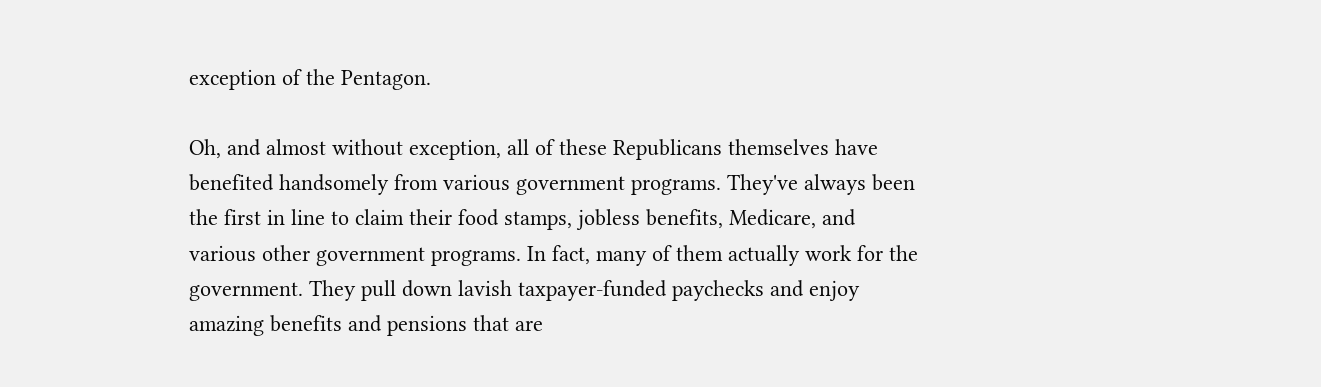exception of the Pentagon.

Oh, and almost without exception, all of these Republicans themselves have benefited handsomely from various government programs. They've always been the first in line to claim their food stamps, jobless benefits, Medicare, and various other government programs. In fact, many of them actually work for the government. They pull down lavish taxpayer-funded paychecks and enjoy amazing benefits and pensions that are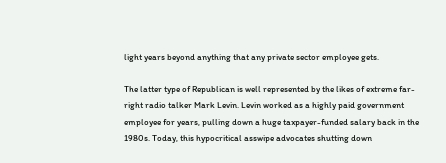light years beyond anything that any private sector employee gets.

The latter type of Republican is well represented by the likes of extreme far-right radio talker Mark Levin. Levin worked as a highly paid government employee for years, pulling down a huge taxpayer-funded salary back in the 1980s. Today, this hypocritical asswipe advocates shutting down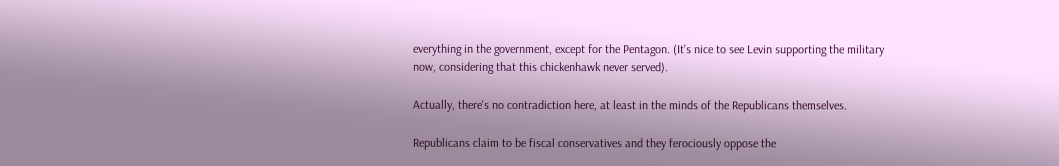everything in the government, except for the Pentagon. (It's nice to see Levin supporting the military now, considering that this chickenhawk never served).

Actually, there's no contradiction here, at least in the minds of the Republicans themselves.

Republicans claim to be fiscal conservatives and they ferociously oppose the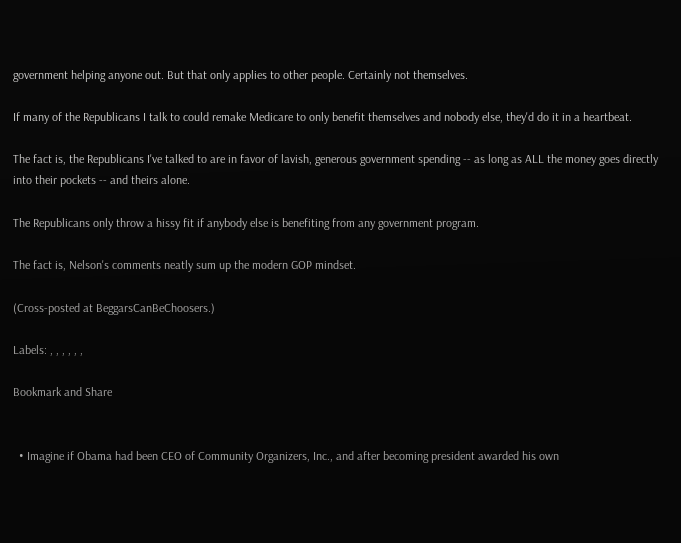government helping anyone out. But that only applies to other people. Certainly not themselves.

If many of the Republicans I talk to could remake Medicare to only benefit themselves and nobody else, they'd do it in a heartbeat.

The fact is, the Republicans I've talked to are in favor of lavish, generous government spending -- as long as ALL the money goes directly into their pockets -- and theirs alone.

The Republicans only throw a hissy fit if anybody else is benefiting from any government program.

The fact is, Nelson's comments neatly sum up the modern GOP mindset.

(Cross-posted at BeggarsCanBeChoosers.)

Labels: , , , , , ,

Bookmark and Share


  • Imagine if Obama had been CEO of Community Organizers, Inc., and after becoming president awarded his own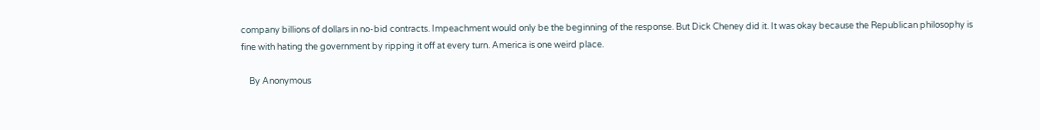company billions of dollars in no-bid contracts. Impeachment would only be the beginning of the response. But Dick Cheney did it. It was okay because the Republican philosophy is fine with hating the government by ripping it off at every turn. America is one weird place.

    By Anonymous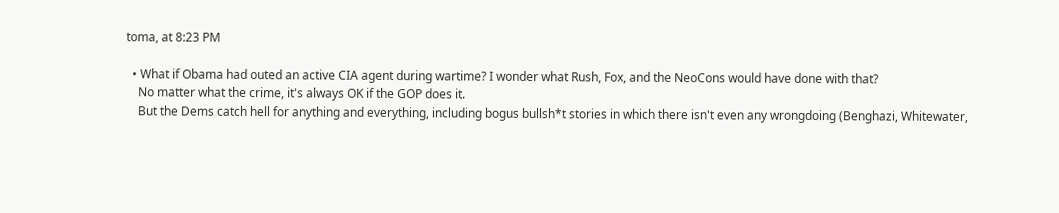toma, at 8:23 PM

  • What if Obama had outed an active CIA agent during wartime? I wonder what Rush, Fox, and the NeoCons would have done with that?
    No matter what the crime, it's always OK if the GOP does it.
    But the Dems catch hell for anything and everything, including bogus bullsh*t stories in which there isn't even any wrongdoing (Benghazi, Whitewater,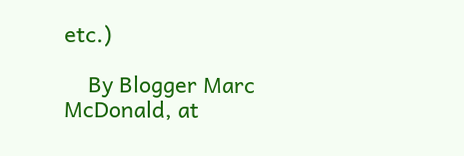etc.)

    By Blogger Marc McDonald, at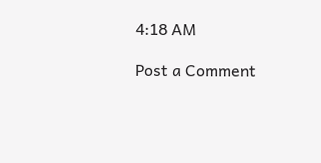4:18 AM

Post a Comment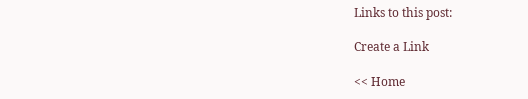Links to this post:

Create a Link

<< Home